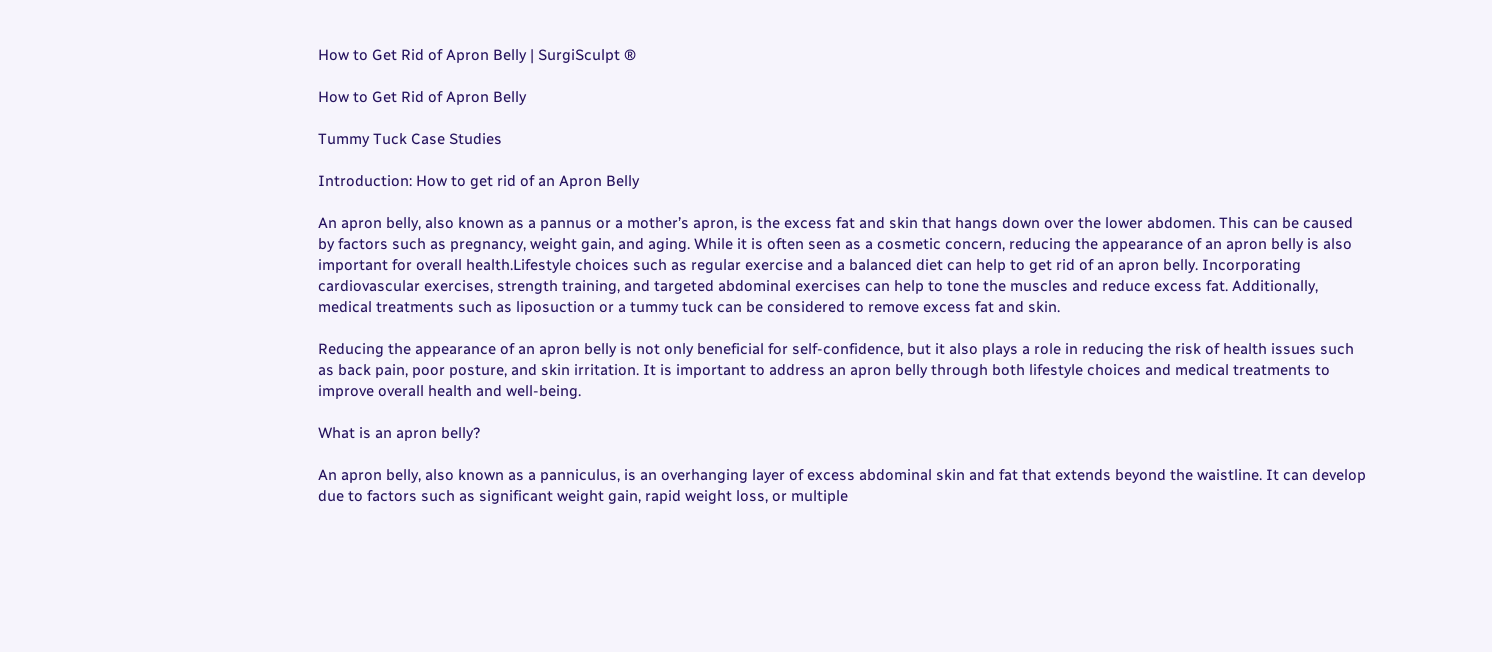How to Get Rid of Apron Belly | SurgiSculpt ®

How to Get Rid of Apron Belly

Tummy Tuck Case Studies

Introduction: How to get rid of an Apron Belly

An apron belly, also known as a pannus or a mother’s apron, is the excess fat and skin that hangs down over the lower abdomen. This can be caused by factors such as pregnancy, weight gain, and aging. While it is often seen as a cosmetic concern, reducing the appearance of an apron belly is also important for overall health.Lifestyle choices such as regular exercise and a balanced diet can help to get rid of an apron belly. Incorporating cardiovascular exercises, strength training, and targeted abdominal exercises can help to tone the muscles and reduce excess fat. Additionally, medical treatments such as liposuction or a tummy tuck can be considered to remove excess fat and skin.

Reducing the appearance of an apron belly is not only beneficial for self-confidence, but it also plays a role in reducing the risk of health issues such as back pain, poor posture, and skin irritation. It is important to address an apron belly through both lifestyle choices and medical treatments to improve overall health and well-being.

What is an apron belly?

An apron belly, also known as a panniculus, is an overhanging layer of excess abdominal skin and fat that extends beyond the waistline. It can develop due to factors such as significant weight gain, rapid weight loss, or multiple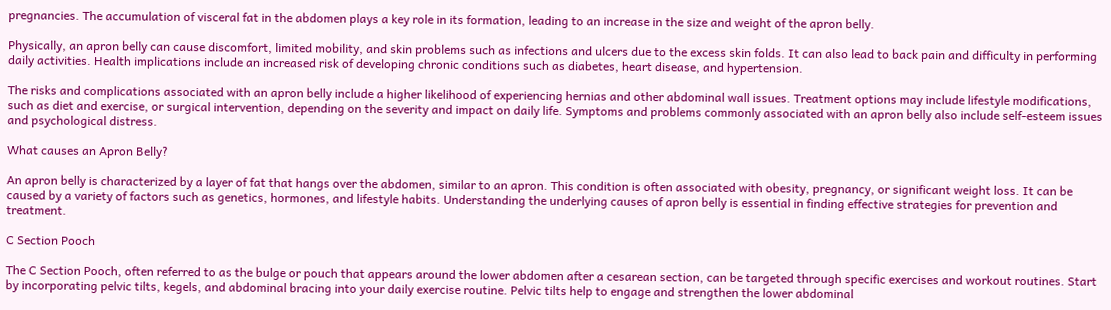pregnancies. The accumulation of visceral fat in the abdomen plays a key role in its formation, leading to an increase in the size and weight of the apron belly.

Physically, an apron belly can cause discomfort, limited mobility, and skin problems such as infections and ulcers due to the excess skin folds. It can also lead to back pain and difficulty in performing daily activities. Health implications include an increased risk of developing chronic conditions such as diabetes, heart disease, and hypertension.

The risks and complications associated with an apron belly include a higher likelihood of experiencing hernias and other abdominal wall issues. Treatment options may include lifestyle modifications, such as diet and exercise, or surgical intervention, depending on the severity and impact on daily life. Symptoms and problems commonly associated with an apron belly also include self-esteem issues and psychological distress.

What causes an Apron Belly?

An apron belly is characterized by a layer of fat that hangs over the abdomen, similar to an apron. This condition is often associated with obesity, pregnancy, or significant weight loss. It can be caused by a variety of factors such as genetics, hormones, and lifestyle habits. Understanding the underlying causes of apron belly is essential in finding effective strategies for prevention and treatment.

C Section Pooch

The C Section Pooch, often referred to as the bulge or pouch that appears around the lower abdomen after a cesarean section, can be targeted through specific exercises and workout routines. Start by incorporating pelvic tilts, kegels, and abdominal bracing into your daily exercise routine. Pelvic tilts help to engage and strengthen the lower abdominal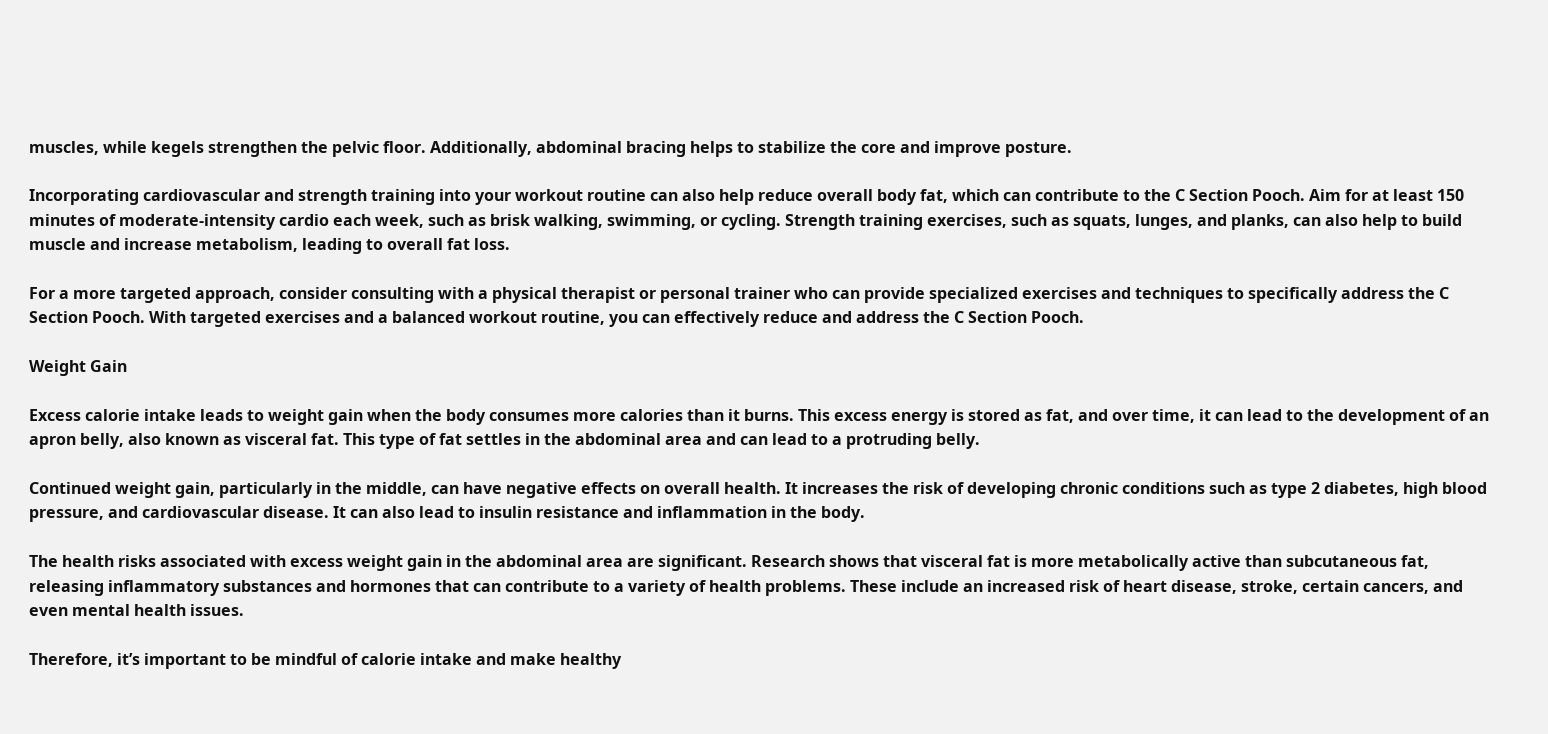muscles, while kegels strengthen the pelvic floor. Additionally, abdominal bracing helps to stabilize the core and improve posture.

Incorporating cardiovascular and strength training into your workout routine can also help reduce overall body fat, which can contribute to the C Section Pooch. Aim for at least 150 minutes of moderate-intensity cardio each week, such as brisk walking, swimming, or cycling. Strength training exercises, such as squats, lunges, and planks, can also help to build muscle and increase metabolism, leading to overall fat loss.

For a more targeted approach, consider consulting with a physical therapist or personal trainer who can provide specialized exercises and techniques to specifically address the C Section Pooch. With targeted exercises and a balanced workout routine, you can effectively reduce and address the C Section Pooch.

Weight Gain

Excess calorie intake leads to weight gain when the body consumes more calories than it burns. This excess energy is stored as fat, and over time, it can lead to the development of an apron belly, also known as visceral fat. This type of fat settles in the abdominal area and can lead to a protruding belly.

Continued weight gain, particularly in the middle, can have negative effects on overall health. It increases the risk of developing chronic conditions such as type 2 diabetes, high blood pressure, and cardiovascular disease. It can also lead to insulin resistance and inflammation in the body.

The health risks associated with excess weight gain in the abdominal area are significant. Research shows that visceral fat is more metabolically active than subcutaneous fat, releasing inflammatory substances and hormones that can contribute to a variety of health problems. These include an increased risk of heart disease, stroke, certain cancers, and even mental health issues.

Therefore, it’s important to be mindful of calorie intake and make healthy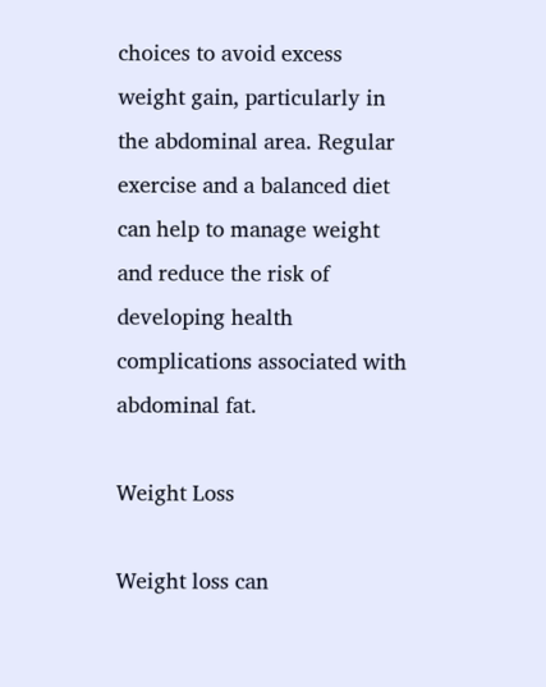choices to avoid excess weight gain, particularly in the abdominal area. Regular exercise and a balanced diet can help to manage weight and reduce the risk of developing health complications associated with abdominal fat.

Weight Loss

Weight loss can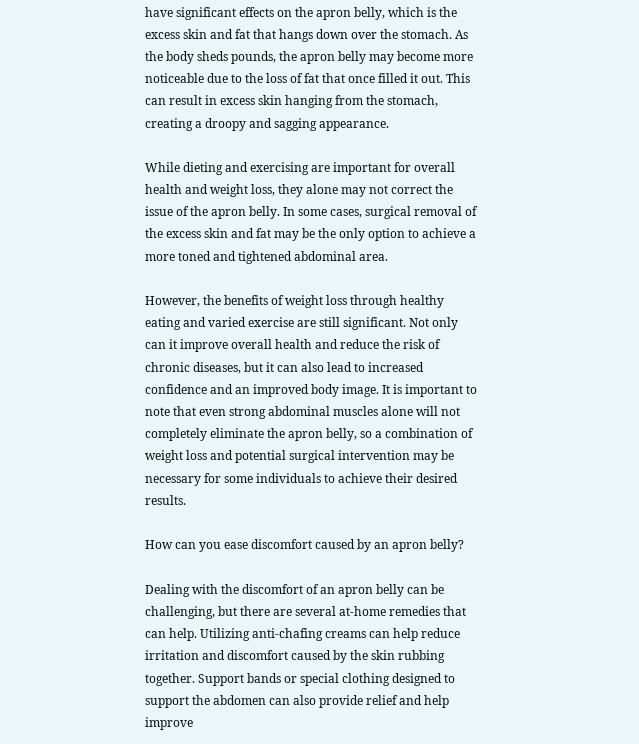have significant effects on the apron belly, which is the excess skin and fat that hangs down over the stomach. As the body sheds pounds, the apron belly may become more noticeable due to the loss of fat that once filled it out. This can result in excess skin hanging from the stomach, creating a droopy and sagging appearance.

While dieting and exercising are important for overall health and weight loss, they alone may not correct the issue of the apron belly. In some cases, surgical removal of the excess skin and fat may be the only option to achieve a more toned and tightened abdominal area.

However, the benefits of weight loss through healthy eating and varied exercise are still significant. Not only can it improve overall health and reduce the risk of chronic diseases, but it can also lead to increased confidence and an improved body image. It is important to note that even strong abdominal muscles alone will not completely eliminate the apron belly, so a combination of weight loss and potential surgical intervention may be necessary for some individuals to achieve their desired results.

How can you ease discomfort caused by an apron belly?

Dealing with the discomfort of an apron belly can be challenging, but there are several at-home remedies that can help. Utilizing anti-chafing creams can help reduce irritation and discomfort caused by the skin rubbing together. Support bands or special clothing designed to support the abdomen can also provide relief and help improve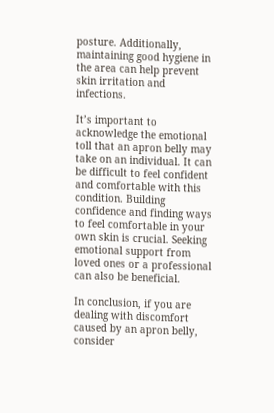posture. Additionally, maintaining good hygiene in the area can help prevent skin irritation and infections.

It’s important to acknowledge the emotional toll that an apron belly may take on an individual. It can be difficult to feel confident and comfortable with this condition. Building confidence and finding ways to feel comfortable in your own skin is crucial. Seeking emotional support from loved ones or a professional can also be beneficial.

In conclusion, if you are dealing with discomfort caused by an apron belly, consider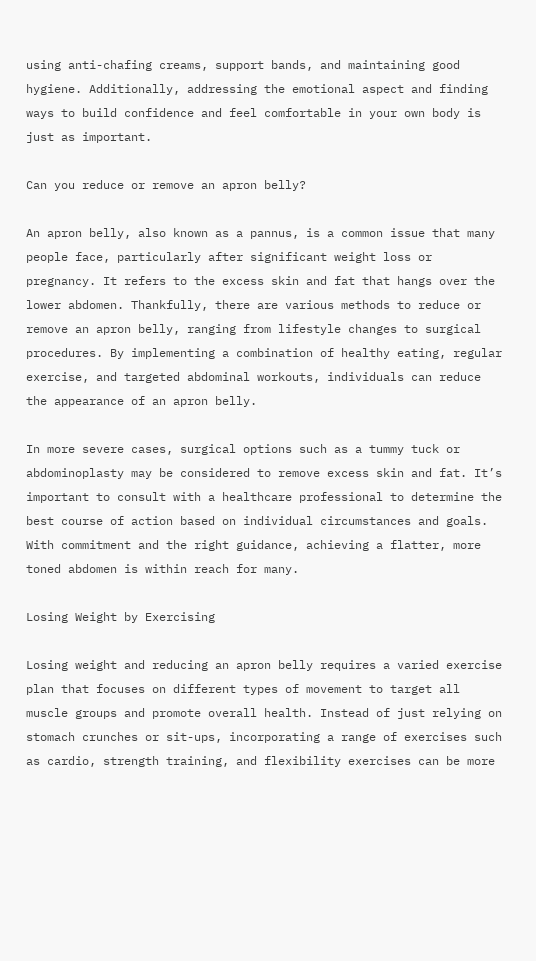using anti-chafing creams, support bands, and maintaining good hygiene. Additionally, addressing the emotional aspect and finding ways to build confidence and feel comfortable in your own body is just as important.

Can you reduce or remove an apron belly?

An apron belly, also known as a pannus, is a common issue that many people face, particularly after significant weight loss or pregnancy. It refers to the excess skin and fat that hangs over the lower abdomen. Thankfully, there are various methods to reduce or remove an apron belly, ranging from lifestyle changes to surgical procedures. By implementing a combination of healthy eating, regular exercise, and targeted abdominal workouts, individuals can reduce the appearance of an apron belly.

In more severe cases, surgical options such as a tummy tuck or abdominoplasty may be considered to remove excess skin and fat. It’s important to consult with a healthcare professional to determine the best course of action based on individual circumstances and goals. With commitment and the right guidance, achieving a flatter, more toned abdomen is within reach for many.

Losing Weight by Exercising

Losing weight and reducing an apron belly requires a varied exercise plan that focuses on different types of movement to target all muscle groups and promote overall health. Instead of just relying on stomach crunches or sit-ups, incorporating a range of exercises such as cardio, strength training, and flexibility exercises can be more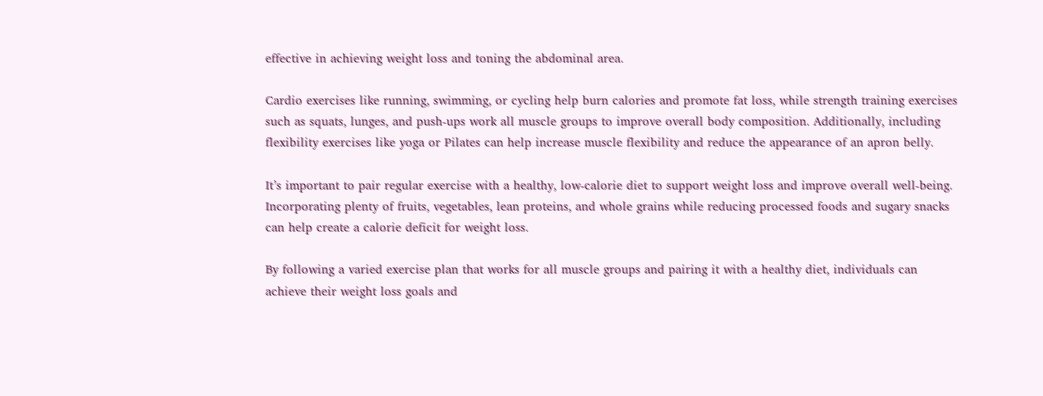effective in achieving weight loss and toning the abdominal area.

Cardio exercises like running, swimming, or cycling help burn calories and promote fat loss, while strength training exercises such as squats, lunges, and push-ups work all muscle groups to improve overall body composition. Additionally, including flexibility exercises like yoga or Pilates can help increase muscle flexibility and reduce the appearance of an apron belly.

It’s important to pair regular exercise with a healthy, low-calorie diet to support weight loss and improve overall well-being. Incorporating plenty of fruits, vegetables, lean proteins, and whole grains while reducing processed foods and sugary snacks can help create a calorie deficit for weight loss.

By following a varied exercise plan that works for all muscle groups and pairing it with a healthy diet, individuals can achieve their weight loss goals and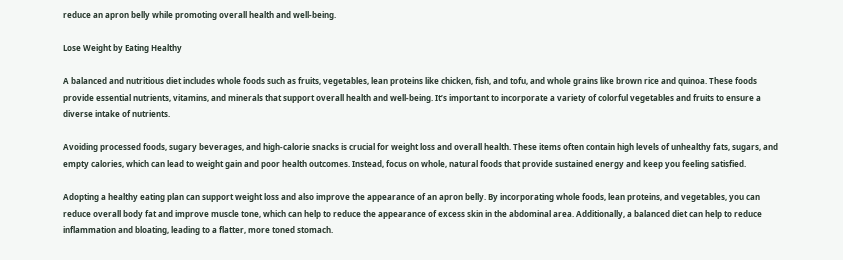reduce an apron belly while promoting overall health and well-being.

Lose Weight by Eating Healthy

A balanced and nutritious diet includes whole foods such as fruits, vegetables, lean proteins like chicken, fish, and tofu, and whole grains like brown rice and quinoa. These foods provide essential nutrients, vitamins, and minerals that support overall health and well-being. It’s important to incorporate a variety of colorful vegetables and fruits to ensure a diverse intake of nutrients.

Avoiding processed foods, sugary beverages, and high-calorie snacks is crucial for weight loss and overall health. These items often contain high levels of unhealthy fats, sugars, and empty calories, which can lead to weight gain and poor health outcomes. Instead, focus on whole, natural foods that provide sustained energy and keep you feeling satisfied.

Adopting a healthy eating plan can support weight loss and also improve the appearance of an apron belly. By incorporating whole foods, lean proteins, and vegetables, you can reduce overall body fat and improve muscle tone, which can help to reduce the appearance of excess skin in the abdominal area. Additionally, a balanced diet can help to reduce inflammation and bloating, leading to a flatter, more toned stomach.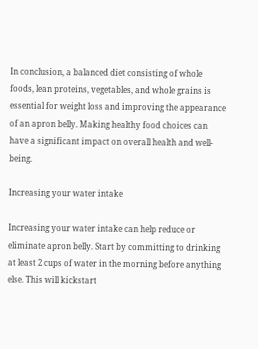In conclusion, a balanced diet consisting of whole foods, lean proteins, vegetables, and whole grains is essential for weight loss and improving the appearance of an apron belly. Making healthy food choices can have a significant impact on overall health and well-being.

Increasing your water intake

Increasing your water intake can help reduce or eliminate apron belly. Start by committing to drinking at least 2 cups of water in the morning before anything else. This will kickstart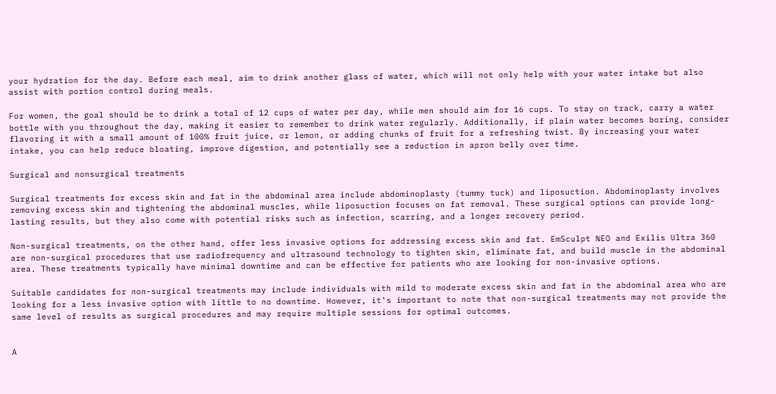your hydration for the day. Before each meal, aim to drink another glass of water, which will not only help with your water intake but also assist with portion control during meals.

For women, the goal should be to drink a total of 12 cups of water per day, while men should aim for 16 cups. To stay on track, carry a water bottle with you throughout the day, making it easier to remember to drink water regularly. Additionally, if plain water becomes boring, consider flavoring it with a small amount of 100% fruit juice, or lemon, or adding chunks of fruit for a refreshing twist. By increasing your water intake, you can help reduce bloating, improve digestion, and potentially see a reduction in apron belly over time.

Surgical and nonsurgical treatments

Surgical treatments for excess skin and fat in the abdominal area include abdominoplasty (tummy tuck) and liposuction. Abdominoplasty involves removing excess skin and tightening the abdominal muscles, while liposuction focuses on fat removal. These surgical options can provide long-lasting results, but they also come with potential risks such as infection, scarring, and a longer recovery period.

Non-surgical treatments, on the other hand, offer less invasive options for addressing excess skin and fat. EmSculpt NEO and Exilis Ultra 360 are non-surgical procedures that use radiofrequency and ultrasound technology to tighten skin, eliminate fat, and build muscle in the abdominal area. These treatments typically have minimal downtime and can be effective for patients who are looking for non-invasive options.

Suitable candidates for non-surgical treatments may include individuals with mild to moderate excess skin and fat in the abdominal area who are looking for a less invasive option with little to no downtime. However, it’s important to note that non-surgical treatments may not provide the same level of results as surgical procedures and may require multiple sessions for optimal outcomes.


A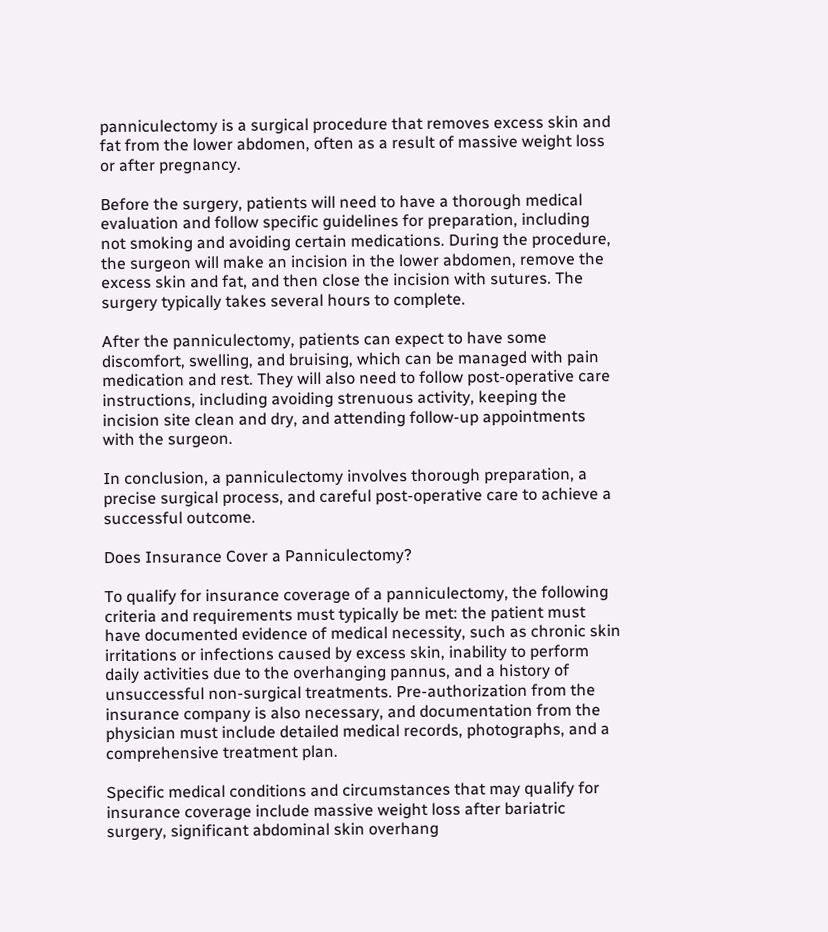panniculectomy is a surgical procedure that removes excess skin and fat from the lower abdomen, often as a result of massive weight loss or after pregnancy.

Before the surgery, patients will need to have a thorough medical evaluation and follow specific guidelines for preparation, including not smoking and avoiding certain medications. During the procedure, the surgeon will make an incision in the lower abdomen, remove the excess skin and fat, and then close the incision with sutures. The surgery typically takes several hours to complete.

After the panniculectomy, patients can expect to have some discomfort, swelling, and bruising, which can be managed with pain medication and rest. They will also need to follow post-operative care instructions, including avoiding strenuous activity, keeping the incision site clean and dry, and attending follow-up appointments with the surgeon.

In conclusion, a panniculectomy involves thorough preparation, a precise surgical process, and careful post-operative care to achieve a successful outcome.

Does Insurance Cover a Panniculectomy?

To qualify for insurance coverage of a panniculectomy, the following criteria and requirements must typically be met: the patient must have documented evidence of medical necessity, such as chronic skin irritations or infections caused by excess skin, inability to perform daily activities due to the overhanging pannus, and a history of unsuccessful non-surgical treatments. Pre-authorization from the insurance company is also necessary, and documentation from the physician must include detailed medical records, photographs, and a comprehensive treatment plan.

Specific medical conditions and circumstances that may qualify for insurance coverage include massive weight loss after bariatric surgery, significant abdominal skin overhang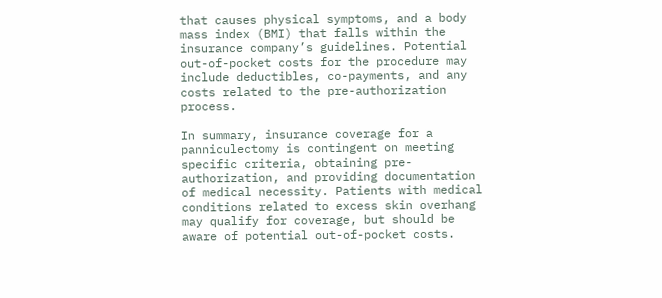that causes physical symptoms, and a body mass index (BMI) that falls within the insurance company’s guidelines. Potential out-of-pocket costs for the procedure may include deductibles, co-payments, and any costs related to the pre-authorization process.

In summary, insurance coverage for a panniculectomy is contingent on meeting specific criteria, obtaining pre-authorization, and providing documentation of medical necessity. Patients with medical conditions related to excess skin overhang may qualify for coverage, but should be aware of potential out-of-pocket costs.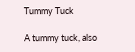Tummy Tuck

A tummy tuck, also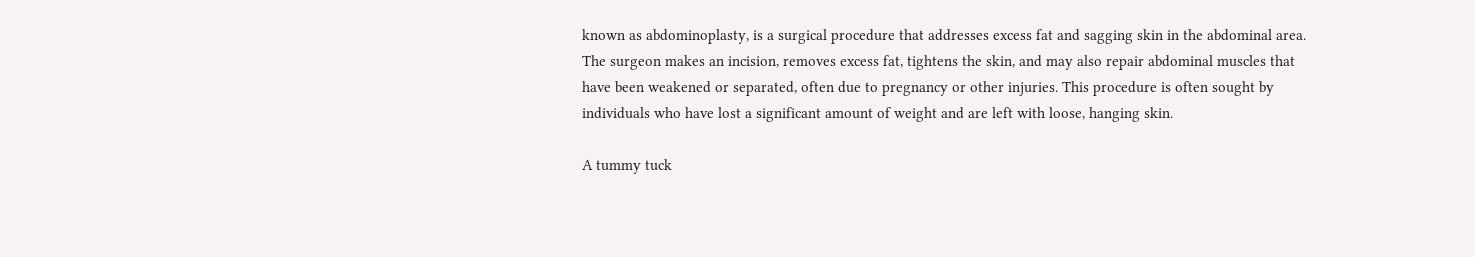known as abdominoplasty, is a surgical procedure that addresses excess fat and sagging skin in the abdominal area. The surgeon makes an incision, removes excess fat, tightens the skin, and may also repair abdominal muscles that have been weakened or separated, often due to pregnancy or other injuries. This procedure is often sought by individuals who have lost a significant amount of weight and are left with loose, hanging skin.

A tummy tuck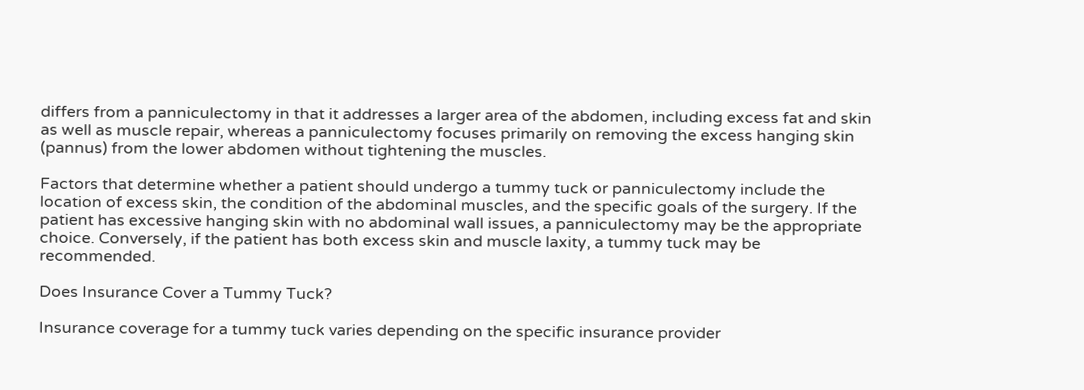differs from a panniculectomy in that it addresses a larger area of the abdomen, including excess fat and skin as well as muscle repair, whereas a panniculectomy focuses primarily on removing the excess hanging skin (pannus) from the lower abdomen without tightening the muscles.

Factors that determine whether a patient should undergo a tummy tuck or panniculectomy include the location of excess skin, the condition of the abdominal muscles, and the specific goals of the surgery. If the patient has excessive hanging skin with no abdominal wall issues, a panniculectomy may be the appropriate choice. Conversely, if the patient has both excess skin and muscle laxity, a tummy tuck may be recommended.

Does Insurance Cover a Tummy Tuck?

Insurance coverage for a tummy tuck varies depending on the specific insurance provider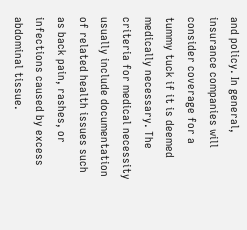and policy. In general, insurance companies will consider coverage for a tummy tuck if it is deemed medically necessary. The criteria for medical necessity usually include documentation of related health issues such as back pain, rashes, or infections caused by excess abdominal tissue.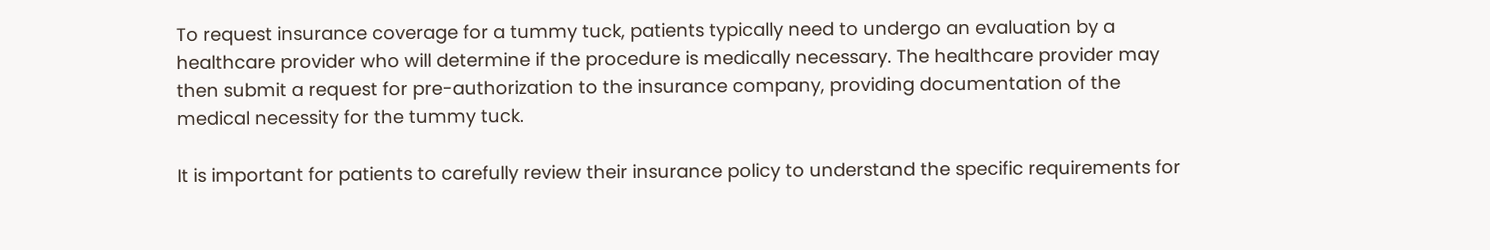To request insurance coverage for a tummy tuck, patients typically need to undergo an evaluation by a healthcare provider who will determine if the procedure is medically necessary. The healthcare provider may then submit a request for pre-authorization to the insurance company, providing documentation of the medical necessity for the tummy tuck.

It is important for patients to carefully review their insurance policy to understand the specific requirements for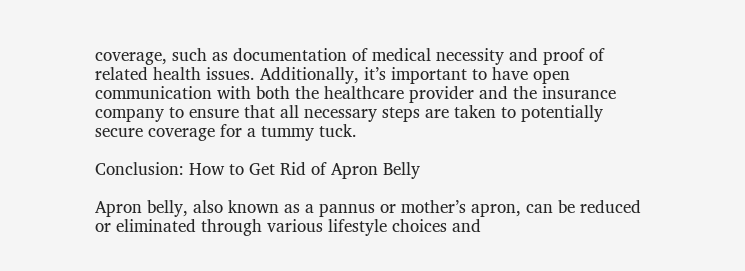coverage, such as documentation of medical necessity and proof of related health issues. Additionally, it’s important to have open communication with both the healthcare provider and the insurance company to ensure that all necessary steps are taken to potentially secure coverage for a tummy tuck.

Conclusion: How to Get Rid of Apron Belly

Apron belly, also known as a pannus or mother’s apron, can be reduced or eliminated through various lifestyle choices and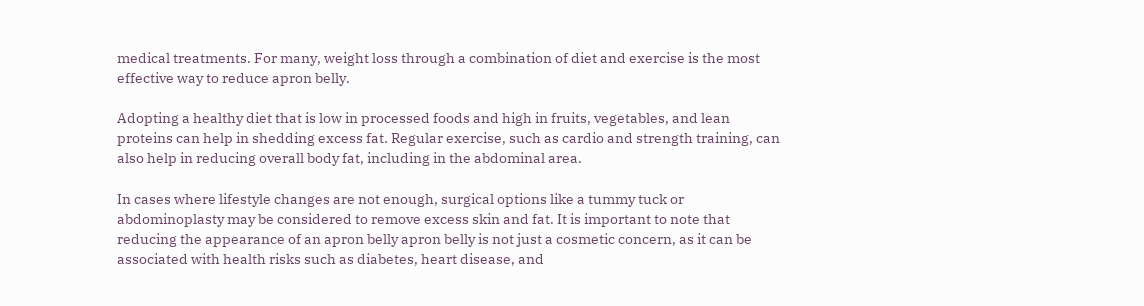medical treatments. For many, weight loss through a combination of diet and exercise is the most effective way to reduce apron belly.

Adopting a healthy diet that is low in processed foods and high in fruits, vegetables, and lean proteins can help in shedding excess fat. Regular exercise, such as cardio and strength training, can also help in reducing overall body fat, including in the abdominal area.

In cases where lifestyle changes are not enough, surgical options like a tummy tuck or abdominoplasty may be considered to remove excess skin and fat. It is important to note that reducing the appearance of an apron belly apron belly is not just a cosmetic concern, as it can be associated with health risks such as diabetes, heart disease, and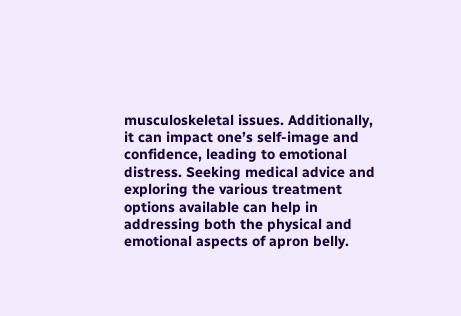musculoskeletal issues. Additionally, it can impact one’s self-image and confidence, leading to emotional distress. Seeking medical advice and exploring the various treatment options available can help in addressing both the physical and emotional aspects of apron belly.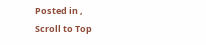Posted in ,
Scroll to Top